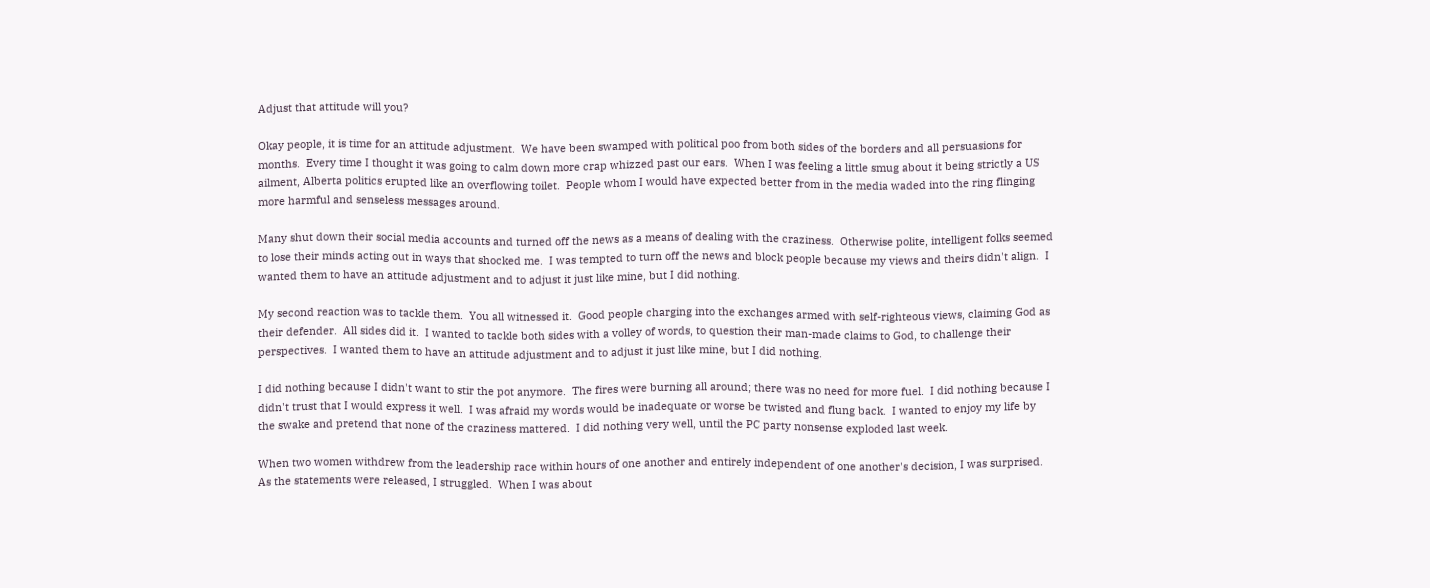Adjust that attitude will you?

Okay people, it is time for an attitude adjustment.  We have been swamped with political poo from both sides of the borders and all persuasions for months.  Every time I thought it was going to calm down more crap whizzed past our ears.  When I was feeling a little smug about it being strictly a US ailment, Alberta politics erupted like an overflowing toilet.  People whom I would have expected better from in the media waded into the ring flinging more harmful and senseless messages around.

Many shut down their social media accounts and turned off the news as a means of dealing with the craziness.  Otherwise polite, intelligent folks seemed to lose their minds acting out in ways that shocked me.  I was tempted to turn off the news and block people because my views and theirs didn't align.  I wanted them to have an attitude adjustment and to adjust it just like mine, but I did nothing.

My second reaction was to tackle them.  You all witnessed it.  Good people charging into the exchanges armed with self-righteous views, claiming God as their defender.  All sides did it.  I wanted to tackle both sides with a volley of words, to question their man-made claims to God, to challenge their perspectives.  I wanted them to have an attitude adjustment and to adjust it just like mine, but I did nothing.

I did nothing because I didn't want to stir the pot anymore.  The fires were burning all around; there was no need for more fuel.  I did nothing because I didn't trust that I would express it well.  I was afraid my words would be inadequate or worse be twisted and flung back.  I wanted to enjoy my life by the swake and pretend that none of the craziness mattered.  I did nothing very well, until the PC party nonsense exploded last week.

When two women withdrew from the leadership race within hours of one another and entirely independent of one another's decision, I was surprised.  As the statements were released, I struggled.  When I was about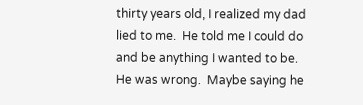thirty years old, I realized my dad lied to me.  He told me I could do and be anything I wanted to be.  He was wrong.  Maybe saying he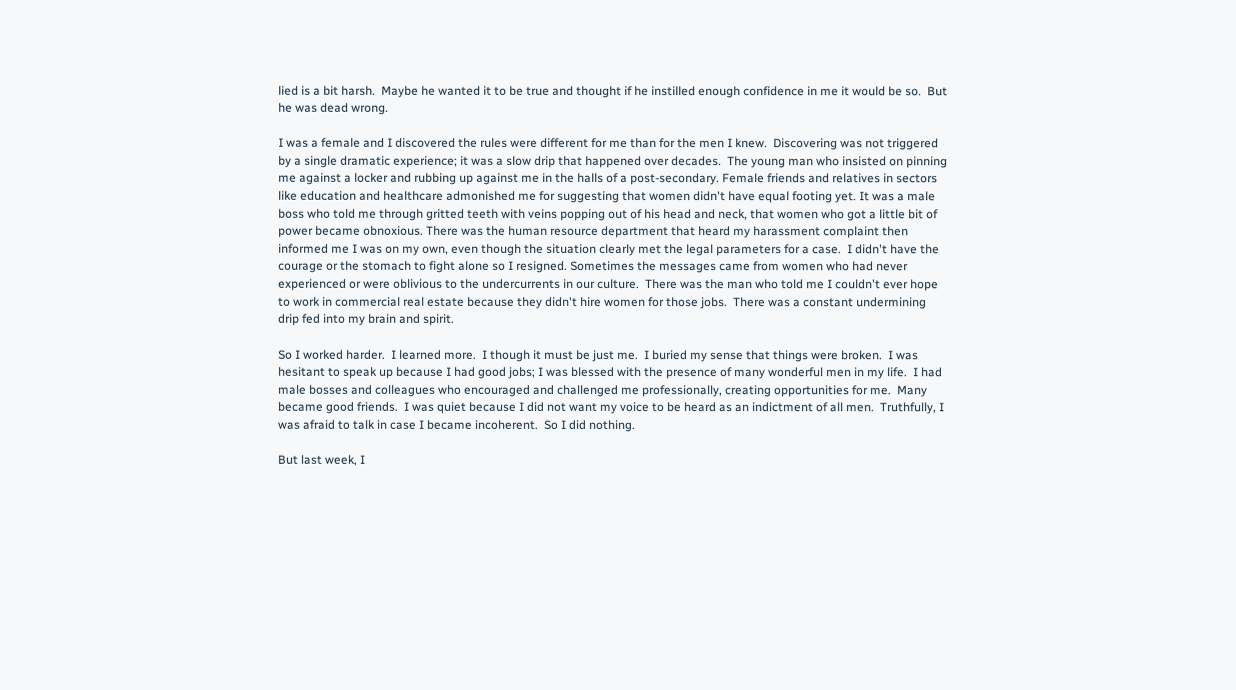lied is a bit harsh.  Maybe he wanted it to be true and thought if he instilled enough confidence in me it would be so.  But he was dead wrong.

I was a female and I discovered the rules were different for me than for the men I knew.  Discovering was not triggered by a single dramatic experience; it was a slow drip that happened over decades.  The young man who insisted on pinning me against a locker and rubbing up against me in the halls of a post-secondary. Female friends and relatives in sectors like education and healthcare admonished me for suggesting that women didn't have equal footing yet. It was a male boss who told me through gritted teeth with veins popping out of his head and neck, that women who got a little bit of power became obnoxious. There was the human resource department that heard my harassment complaint then informed me I was on my own, even though the situation clearly met the legal parameters for a case.  I didn't have the courage or the stomach to fight alone so I resigned. Sometimes the messages came from women who had never experienced or were oblivious to the undercurrents in our culture.  There was the man who told me I couldn't ever hope to work in commercial real estate because they didn't hire women for those jobs.  There was a constant undermining drip fed into my brain and spirit.

So I worked harder.  I learned more.  I though it must be just me.  I buried my sense that things were broken.  I was hesitant to speak up because I had good jobs; I was blessed with the presence of many wonderful men in my life.  I had male bosses and colleagues who encouraged and challenged me professionally, creating opportunities for me.  Many became good friends.  I was quiet because I did not want my voice to be heard as an indictment of all men.  Truthfully, I was afraid to talk in case I became incoherent.  So I did nothing.

But last week, I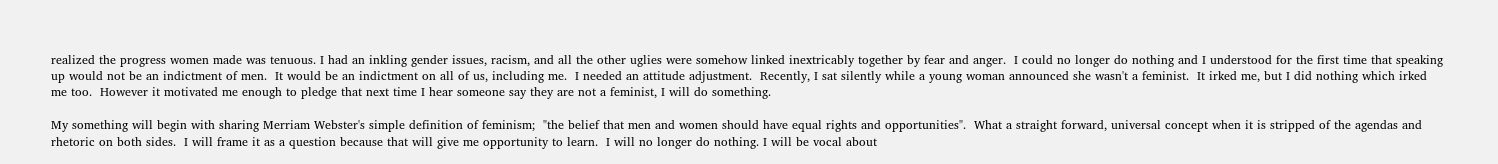realized the progress women made was tenuous. I had an inkling gender issues, racism, and all the other uglies were somehow linked inextricably together by fear and anger.  I could no longer do nothing and I understood for the first time that speaking up would not be an indictment of men.  It would be an indictment on all of us, including me.  I needed an attitude adjustment.  Recently, I sat silently while a young woman announced she wasn't a feminist.  It irked me, but I did nothing which irked me too.  However it motivated me enough to pledge that next time I hear someone say they are not a feminist, I will do something.

My something will begin with sharing Merriam Webster's simple definition of feminism;  "the belief that men and women should have equal rights and opportunities".  What a straight forward, universal concept when it is stripped of the agendas and rhetoric on both sides.  I will frame it as a question because that will give me opportunity to learn.  I will no longer do nothing. I will be vocal about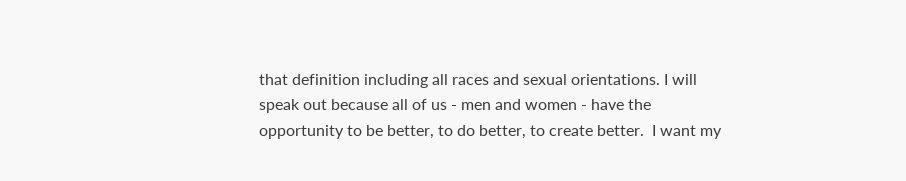that definition including all races and sexual orientations. I will speak out because all of us - men and women - have the opportunity to be better, to do better, to create better.  I want my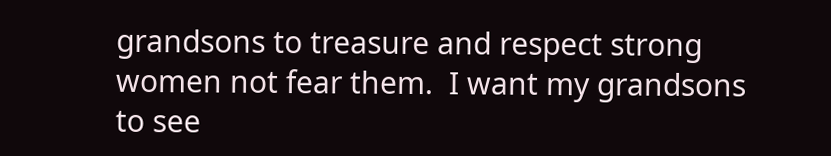grandsons to treasure and respect strong women not fear them.  I want my grandsons to see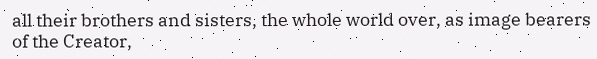all their brothers and sisters, the whole world over, as image bearers of the Creator,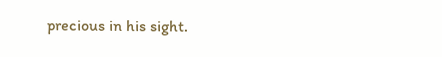precious in his sight.